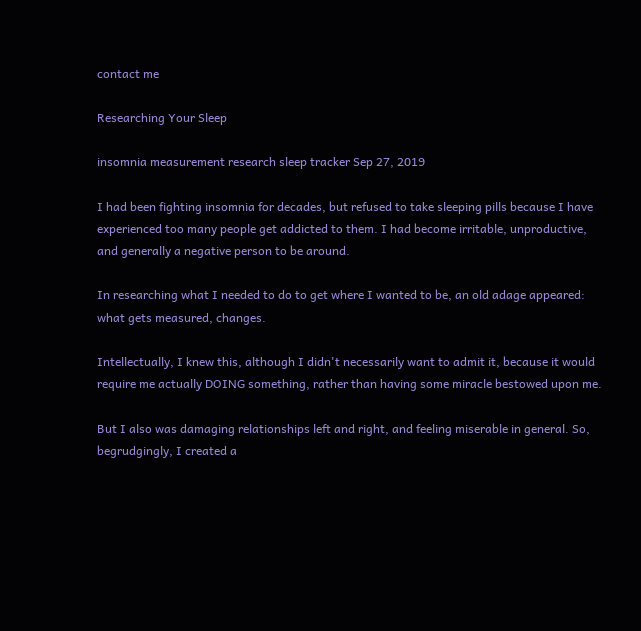contact me

Researching Your Sleep

insomnia measurement research sleep tracker Sep 27, 2019

I had been fighting insomnia for decades, but refused to take sleeping pills because I have experienced too many people get addicted to them. I had become irritable, unproductive, and generally a negative person to be around.

In researching what I needed to do to get where I wanted to be, an old adage appeared: what gets measured, changes.

Intellectually, I knew this, although I didn't necessarily want to admit it, because it would require me actually DOING something, rather than having some miracle bestowed upon me.

But I also was damaging relationships left and right, and feeling miserable in general. So, begrudgingly, I created a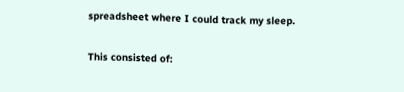spreadsheet where I could track my sleep.

This consisted of: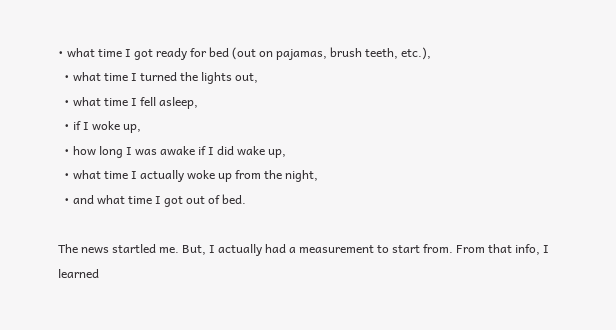• what time I got ready for bed (out on pajamas, brush teeth, etc.),
  • what time I turned the lights out,
  • what time I fell asleep,
  • if I woke up,
  • how long I was awake if I did wake up,
  • what time I actually woke up from the night,
  • and what time I got out of bed.

The news startled me. But, I actually had a measurement to start from. From that info, I learned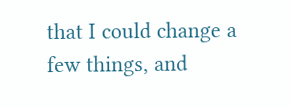that I could change a few things, and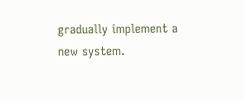gradually implement a new system.